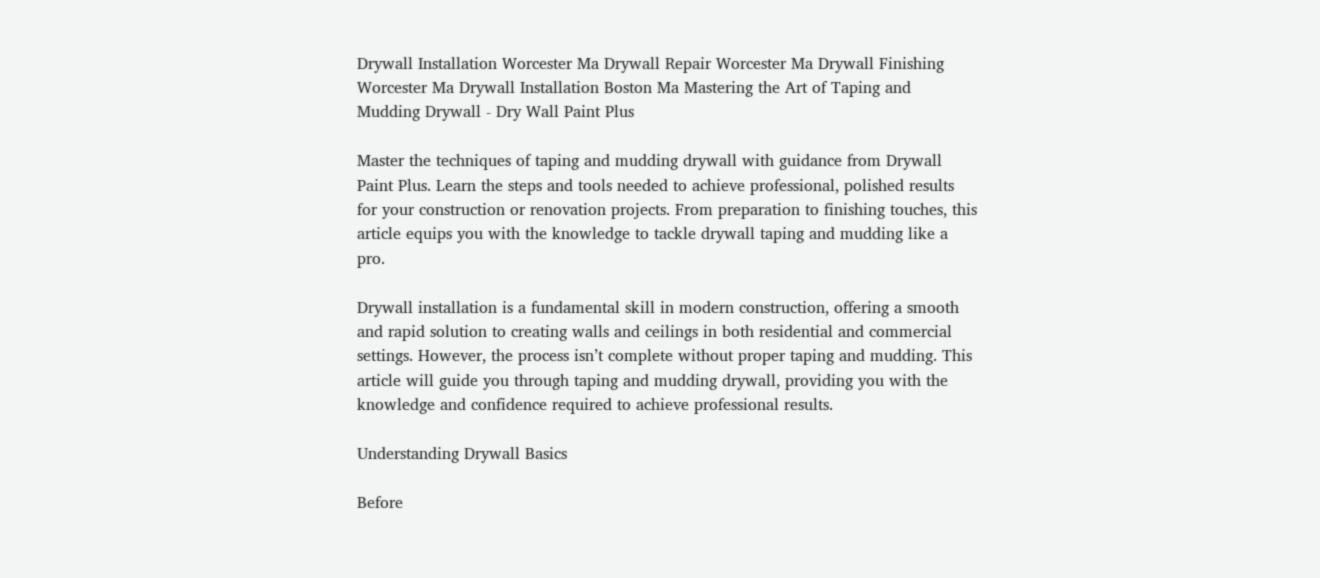Drywall Installation Worcester Ma Drywall Repair Worcester Ma Drywall Finishing Worcester Ma Drywall Installation Boston Ma Mastering the Art of Taping and Mudding Drywall - Dry Wall Paint Plus

Master the techniques of taping and mudding drywall with guidance from Drywall Paint Plus. Learn the steps and tools needed to achieve professional, polished results for your construction or renovation projects. From preparation to finishing touches, this article equips you with the knowledge to tackle drywall taping and mudding like a pro.

Drywall installation is a fundamental skill in modern construction, offering a smooth and rapid solution to creating walls and ceilings in both residential and commercial settings. However, the process isn’t complete without proper taping and mudding. This article will guide you through taping and mudding drywall, providing you with the knowledge and confidence required to achieve professional results.

Understanding Drywall Basics

Before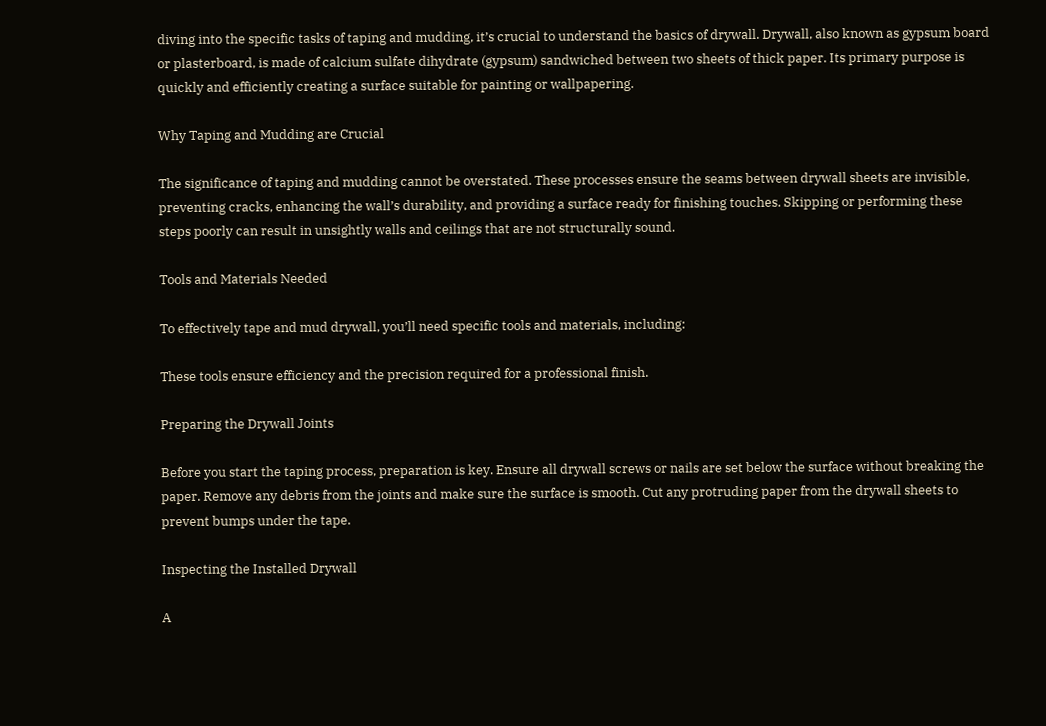diving into the specific tasks of taping and mudding, it’s crucial to understand the basics of drywall. Drywall, also known as gypsum board or plasterboard, is made of calcium sulfate dihydrate (gypsum) sandwiched between two sheets of thick paper. Its primary purpose is quickly and efficiently creating a surface suitable for painting or wallpapering.

Why Taping and Mudding are Crucial

The significance of taping and mudding cannot be overstated. These processes ensure the seams between drywall sheets are invisible, preventing cracks, enhancing the wall’s durability, and providing a surface ready for finishing touches. Skipping or performing these steps poorly can result in unsightly walls and ceilings that are not structurally sound.

Tools and Materials Needed

To effectively tape and mud drywall, you’ll need specific tools and materials, including:

These tools ensure efficiency and the precision required for a professional finish.

Preparing the Drywall Joints

Before you start the taping process, preparation is key. Ensure all drywall screws or nails are set below the surface without breaking the paper. Remove any debris from the joints and make sure the surface is smooth. Cut any protruding paper from the drywall sheets to prevent bumps under the tape.

Inspecting the Installed Drywall

A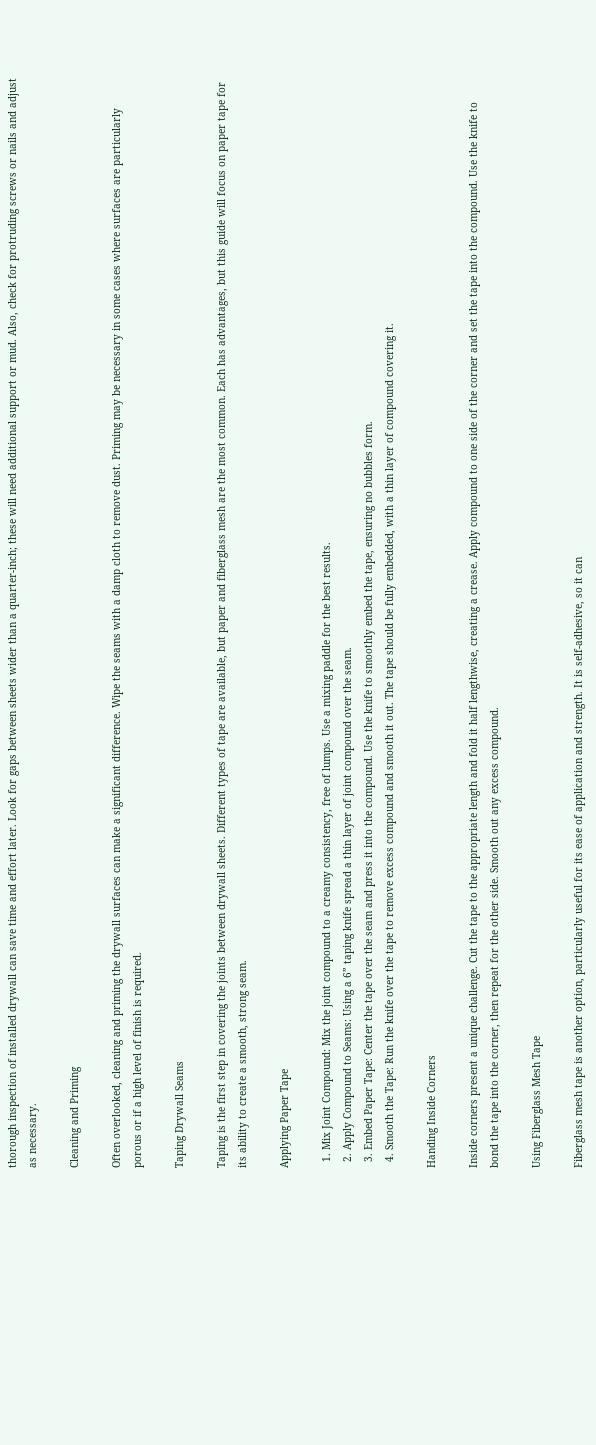thorough inspection of installed drywall can save time and effort later. Look for gaps between sheets wider than a quarter-inch; these will need additional support or mud. Also, check for protruding screws or nails and adjust as necessary.

Cleaning and Priming

Often overlooked, cleaning and priming the drywall surfaces can make a significant difference. Wipe the seams with a damp cloth to remove dust. Priming may be necessary in some cases where surfaces are particularly porous or if a high level of finish is required.

Taping Drywall Seams

Taping is the first step in covering the joints between drywall sheets. Different types of tape are available, but paper and fiberglass mesh are the most common. Each has advantages, but this guide will focus on paper tape for its ability to create a smooth, strong seam.

Applying Paper Tape

  1. Mix Joint Compound: Mix the joint compound to a creamy consistency, free of lumps. Use a mixing paddle for the best results.
  2. Apply Compound to Seams: Using a 6” taping knife spread a thin layer of joint compound over the seam.
  3. Embed Paper Tape: Center the tape over the seam and press it into the compound. Use the knife to smoothly embed the tape, ensuring no bubbles form.
  4. Smooth the Tape: Run the knife over the tape to remove excess compound and smooth it out. The tape should be fully embedded, with a thin layer of compound covering it.

Handing Inside Corners

Inside corners present a unique challenge. Cut the tape to the appropriate length and fold it half lengthwise, creating a crease. Apply compound to one side of the corner and set the tape into the compound. Use the knife to bond the tape into the corner, then repeat for the other side. Smooth out any excess compound.

Using Fiberglass Mesh Tape

Fiberglass mesh tape is another option, particularly useful for its ease of application and strength. It is self-adhesive, so it can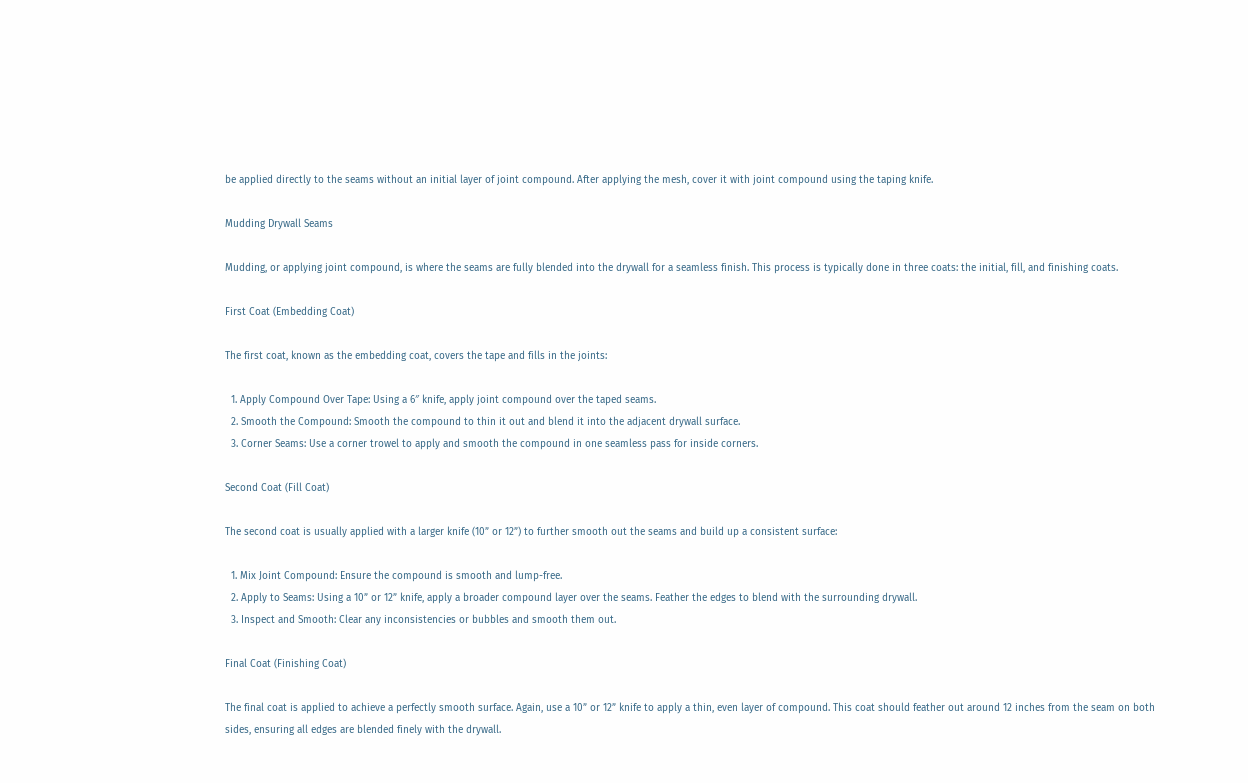be applied directly to the seams without an initial layer of joint compound. After applying the mesh, cover it with joint compound using the taping knife.

Mudding Drywall Seams

Mudding, or applying joint compound, is where the seams are fully blended into the drywall for a seamless finish. This process is typically done in three coats: the initial, fill, and finishing coats.

First Coat (Embedding Coat)

The first coat, known as the embedding coat, covers the tape and fills in the joints:

  1. Apply Compound Over Tape: Using a 6″ knife, apply joint compound over the taped seams.
  2. Smooth the Compound: Smooth the compound to thin it out and blend it into the adjacent drywall surface.
  3. Corner Seams: Use a corner trowel to apply and smooth the compound in one seamless pass for inside corners.

Second Coat (Fill Coat)

The second coat is usually applied with a larger knife (10” or 12”) to further smooth out the seams and build up a consistent surface:

  1. Mix Joint Compound: Ensure the compound is smooth and lump-free.
  2. Apply to Seams: Using a 10” or 12” knife, apply a broader compound layer over the seams. Feather the edges to blend with the surrounding drywall.
  3. Inspect and Smooth: Clear any inconsistencies or bubbles and smooth them out.

Final Coat (Finishing Coat)

The final coat is applied to achieve a perfectly smooth surface. Again, use a 10” or 12” knife to apply a thin, even layer of compound. This coat should feather out around 12 inches from the seam on both sides, ensuring all edges are blended finely with the drywall.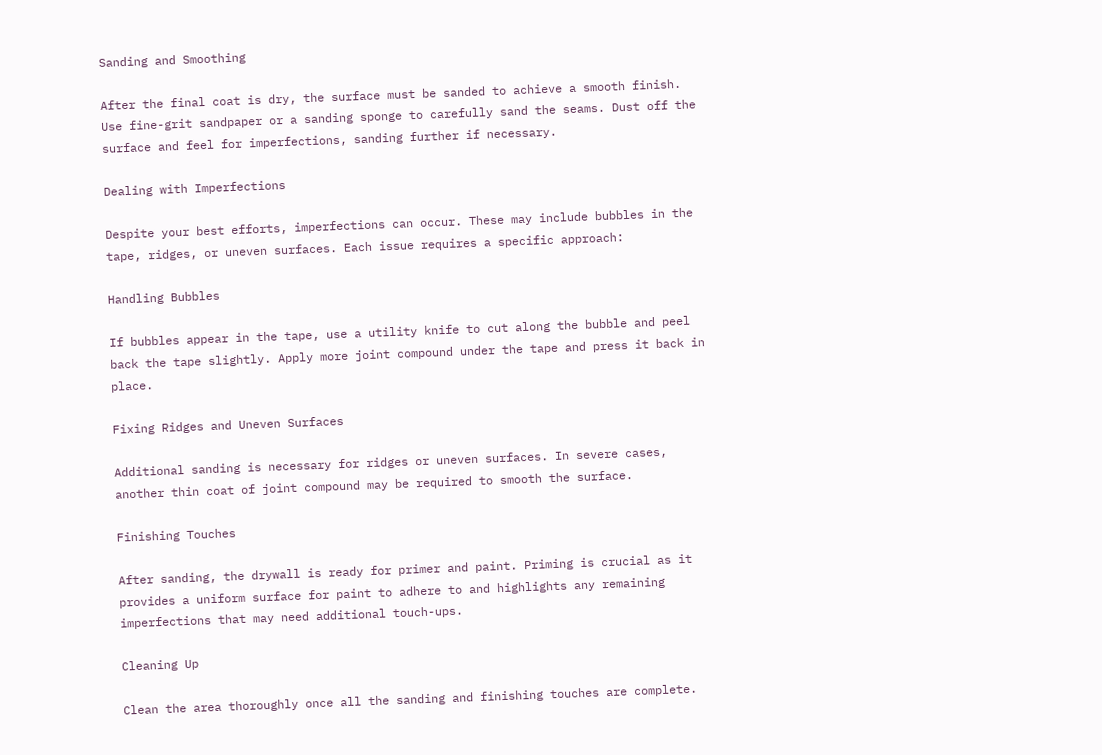Sanding and Smoothing

After the final coat is dry, the surface must be sanded to achieve a smooth finish. Use fine-grit sandpaper or a sanding sponge to carefully sand the seams. Dust off the surface and feel for imperfections, sanding further if necessary.

Dealing with Imperfections

Despite your best efforts, imperfections can occur. These may include bubbles in the tape, ridges, or uneven surfaces. Each issue requires a specific approach:

Handling Bubbles

If bubbles appear in the tape, use a utility knife to cut along the bubble and peel back the tape slightly. Apply more joint compound under the tape and press it back in place.

Fixing Ridges and Uneven Surfaces

Additional sanding is necessary for ridges or uneven surfaces. In severe cases, another thin coat of joint compound may be required to smooth the surface.

Finishing Touches

After sanding, the drywall is ready for primer and paint. Priming is crucial as it provides a uniform surface for paint to adhere to and highlights any remaining imperfections that may need additional touch-ups.

Cleaning Up

Clean the area thoroughly once all the sanding and finishing touches are complete.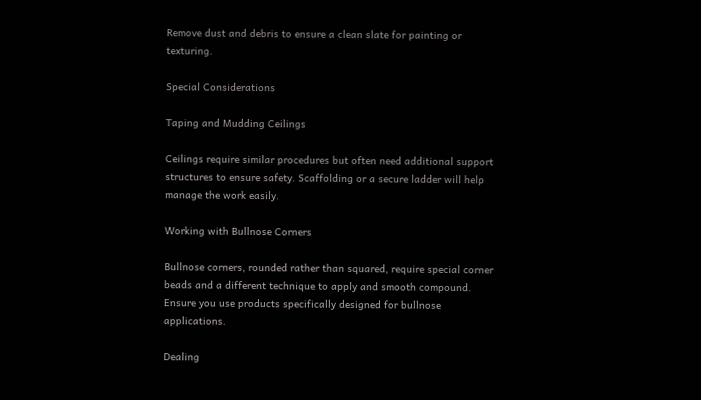Remove dust and debris to ensure a clean slate for painting or texturing.

Special Considerations

Taping and Mudding Ceilings

Ceilings require similar procedures but often need additional support structures to ensure safety. Scaffolding or a secure ladder will help manage the work easily.

Working with Bullnose Corners

Bullnose corners, rounded rather than squared, require special corner beads and a different technique to apply and smooth compound. Ensure you use products specifically designed for bullnose applications.

Dealing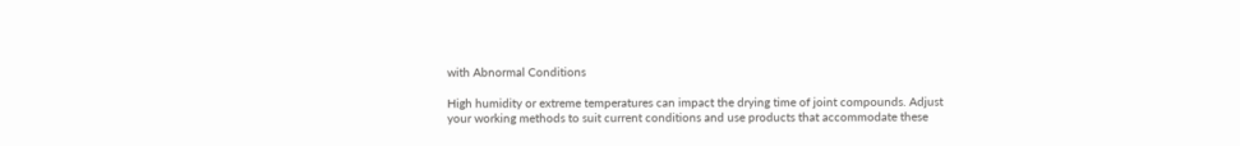with Abnormal Conditions

High humidity or extreme temperatures can impact the drying time of joint compounds. Adjust your working methods to suit current conditions and use products that accommodate these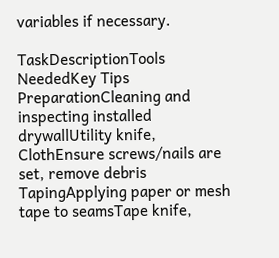variables if necessary.

TaskDescriptionTools NeededKey Tips
PreparationCleaning and inspecting installed drywallUtility knife, ClothEnsure screws/nails are set, remove debris
TapingApplying paper or mesh tape to seamsTape knife,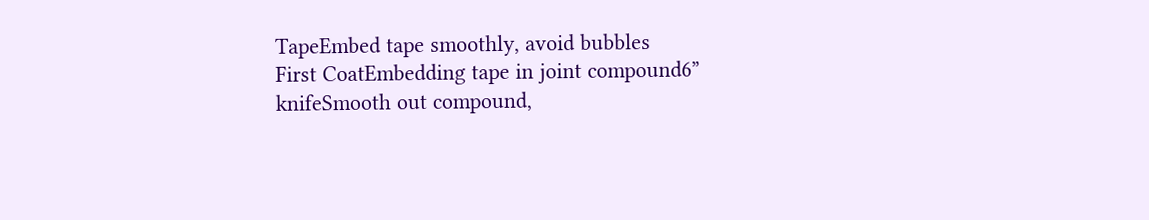TapeEmbed tape smoothly, avoid bubbles
First CoatEmbedding tape in joint compound6” knifeSmooth out compound,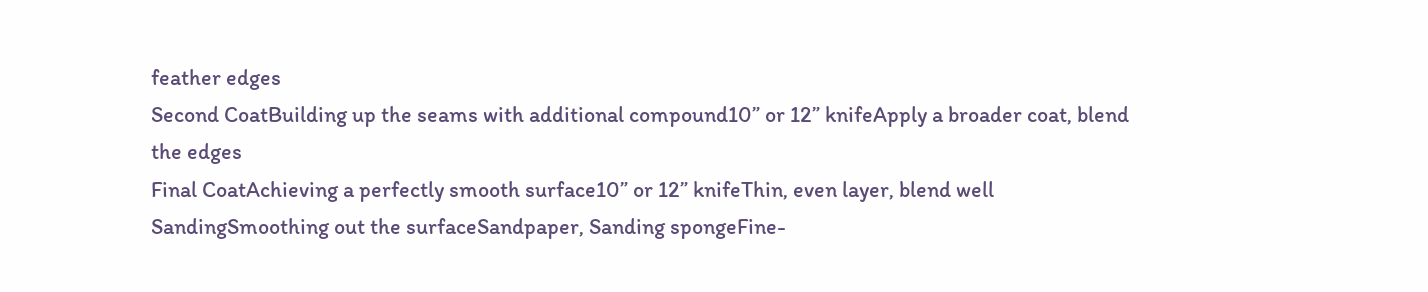feather edges
Second CoatBuilding up the seams with additional compound10” or 12” knifeApply a broader coat, blend the edges
Final CoatAchieving a perfectly smooth surface10” or 12” knifeThin, even layer, blend well
SandingSmoothing out the surfaceSandpaper, Sanding spongeFine-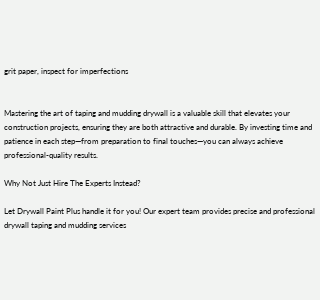grit paper, inspect for imperfections


Mastering the art of taping and mudding drywall is a valuable skill that elevates your construction projects, ensuring they are both attractive and durable. By investing time and patience in each step—from preparation to final touches—you can always achieve professional-quality results.

Why Not Just Hire The Experts Instead?

Let Drywall Paint Plus handle it for you! Our expert team provides precise and professional drywall taping and mudding services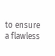to ensure a flawless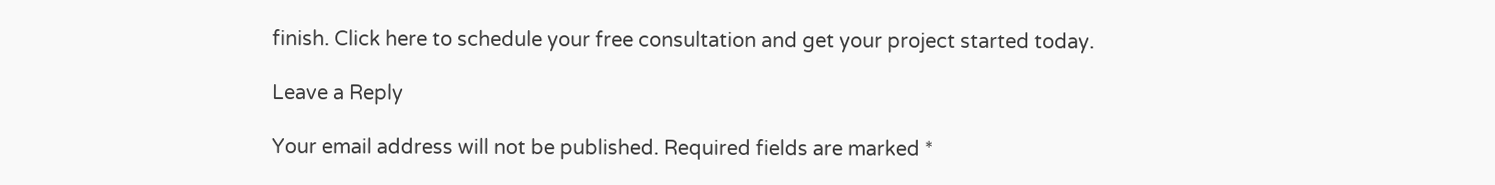finish. Click here to schedule your free consultation and get your project started today.

Leave a Reply

Your email address will not be published. Required fields are marked *